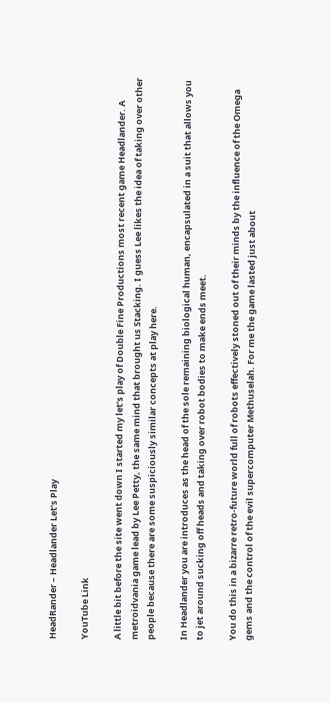HeadRander – Headlander Let’s Play

YouTube Link

A little bit before the site went down I started my let’s play of Double Fine Productions most recent game Headlander. A metroidvania game lead by Lee Petty, the same mind that brought us Stacking. I guess Lee likes the idea of taking over other people because there are some suspiciously similar concepts at play here.

In Headlander you are introduces as the head of the sole remaining biological human, encapsulated in a suit that allows you to jet around sucking off heads and taking over robot bodies to make ends meet.

You do this in a bizarre retro-future world full of robots effectively stoned out of their minds by the influence of the Omega gems and the control of the evil supercomputer Methuselah. For me the game lasted just about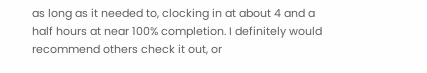as long as it needed to, clocking in at about 4 and a half hours at near 100% completion. I definitely would recommend others check it out, or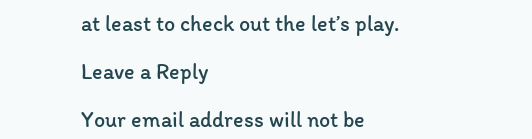at least to check out the let’s play.

Leave a Reply

Your email address will not be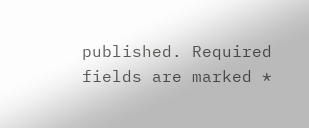published. Required fields are marked *